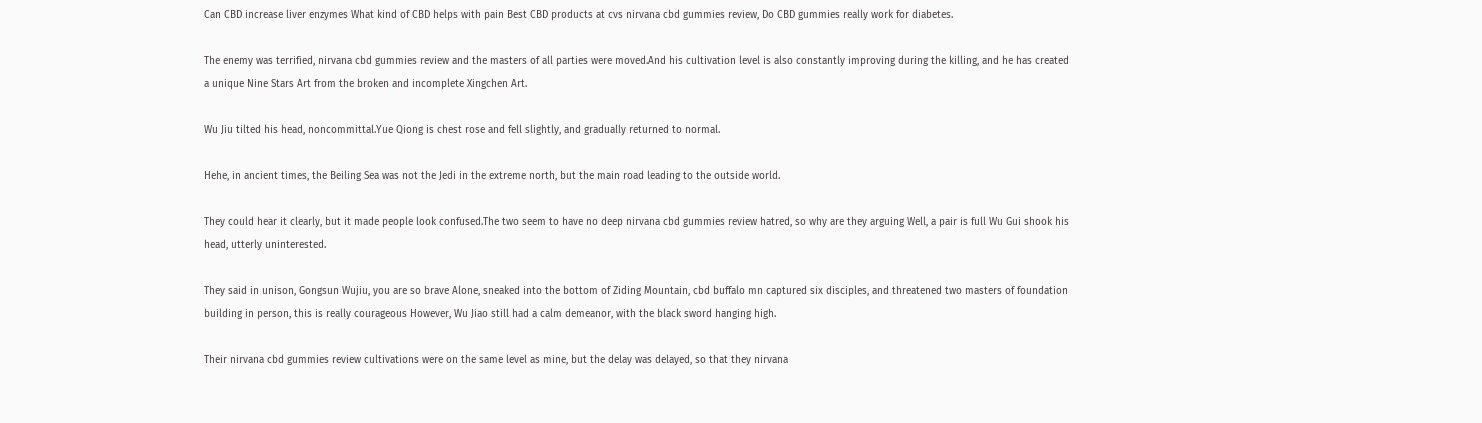Can CBD increase liver enzymes What kind of CBD helps with pain Best CBD products at cvs nirvana cbd gummies review, Do CBD gummies really work for diabetes.

The enemy was terrified, nirvana cbd gummies review and the masters of all parties were moved.And his cultivation level is also constantly improving during the killing, and he has created a unique Nine Stars Art from the broken and incomplete Xingchen Art.

Wu Jiu tilted his head, noncommittal.Yue Qiong is chest rose and fell slightly, and gradually returned to normal.

Hehe, in ancient times, the Beiling Sea was not the Jedi in the extreme north, but the main road leading to the outside world.

They could hear it clearly, but it made people look confused.The two seem to have no deep nirvana cbd gummies review hatred, so why are they arguing Well, a pair is full Wu Gui shook his head, utterly uninterested.

They said in unison, Gongsun Wujiu, you are so brave Alone, sneaked into the bottom of Ziding Mountain, cbd buffalo mn captured six disciples, and threatened two masters of foundation building in person, this is really courageous However, Wu Jiao still had a calm demeanor, with the black sword hanging high.

Their nirvana cbd gummies review cultivations were on the same level as mine, but the delay was delayed, so that they nirvana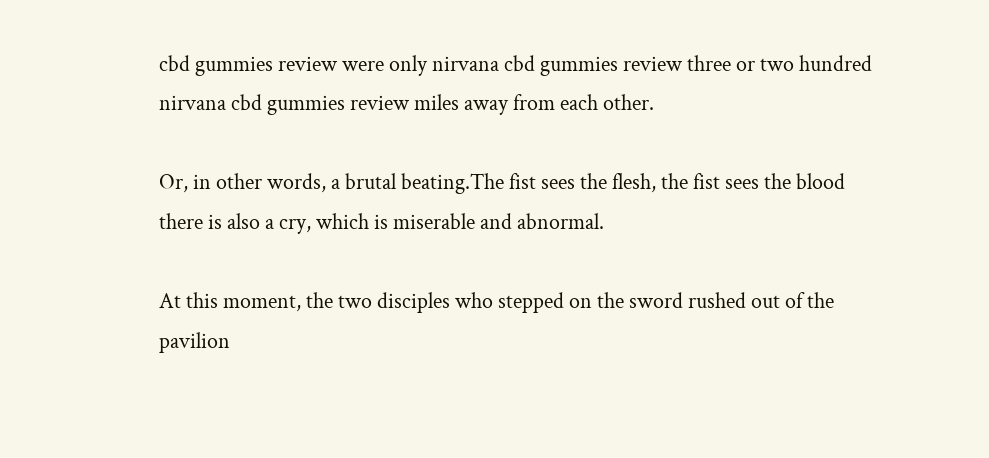cbd gummies review were only nirvana cbd gummies review three or two hundred nirvana cbd gummies review miles away from each other.

Or, in other words, a brutal beating.The fist sees the flesh, the fist sees the blood there is also a cry, which is miserable and abnormal.

At this moment, the two disciples who stepped on the sword rushed out of the pavilion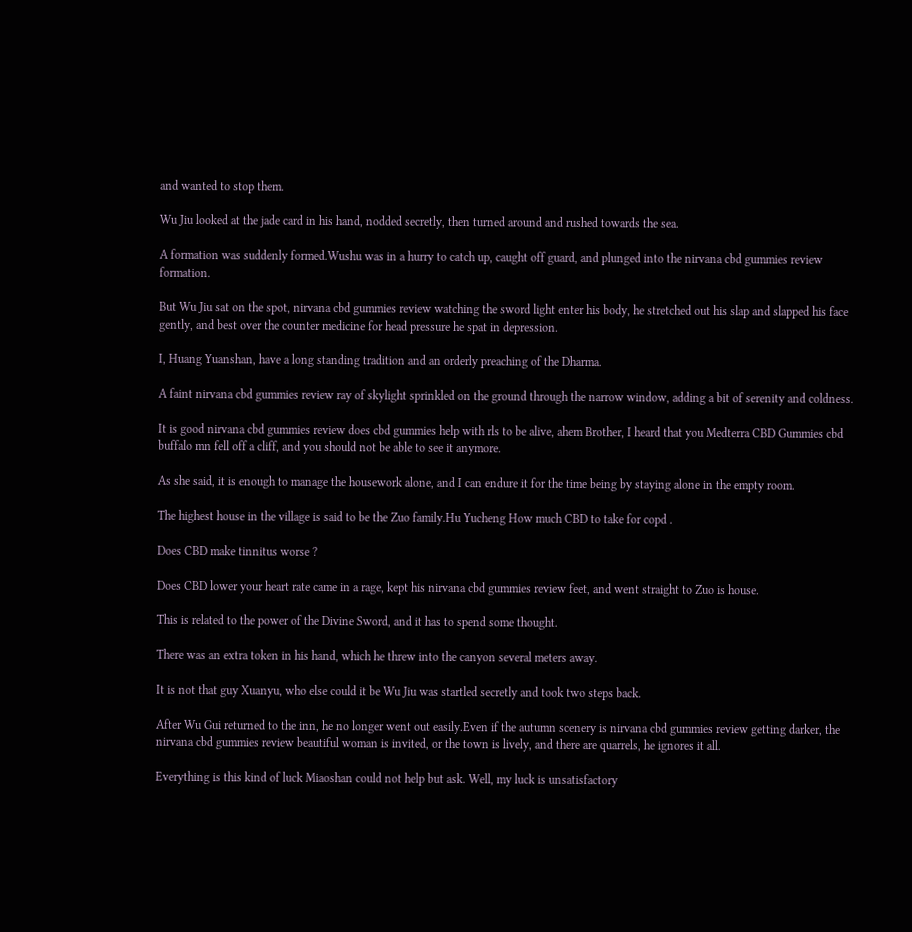and wanted to stop them.

Wu Jiu looked at the jade card in his hand, nodded secretly, then turned around and rushed towards the sea.

A formation was suddenly formed.Wushu was in a hurry to catch up, caught off guard, and plunged into the nirvana cbd gummies review formation.

But Wu Jiu sat on the spot, nirvana cbd gummies review watching the sword light enter his body, he stretched out his slap and slapped his face gently, and best over the counter medicine for head pressure he spat in depression.

I, Huang Yuanshan, have a long standing tradition and an orderly preaching of the Dharma.

A faint nirvana cbd gummies review ray of skylight sprinkled on the ground through the narrow window, adding a bit of serenity and coldness.

It is good nirvana cbd gummies review does cbd gummies help with rls to be alive, ahem Brother, I heard that you Medterra CBD Gummies cbd buffalo mn fell off a cliff, and you should not be able to see it anymore.

As she said, it is enough to manage the housework alone, and I can endure it for the time being by staying alone in the empty room.

The highest house in the village is said to be the Zuo family.Hu Yucheng How much CBD to take for copd .

Does CBD make tinnitus worse ?

Does CBD lower your heart rate came in a rage, kept his nirvana cbd gummies review feet, and went straight to Zuo is house.

This is related to the power of the Divine Sword, and it has to spend some thought.

There was an extra token in his hand, which he threw into the canyon several meters away.

It is not that guy Xuanyu, who else could it be Wu Jiu was startled secretly and took two steps back.

After Wu Gui returned to the inn, he no longer went out easily.Even if the autumn scenery is nirvana cbd gummies review getting darker, the nirvana cbd gummies review beautiful woman is invited, or the town is lively, and there are quarrels, he ignores it all.

Everything is this kind of luck Miaoshan could not help but ask. Well, my luck is unsatisfactory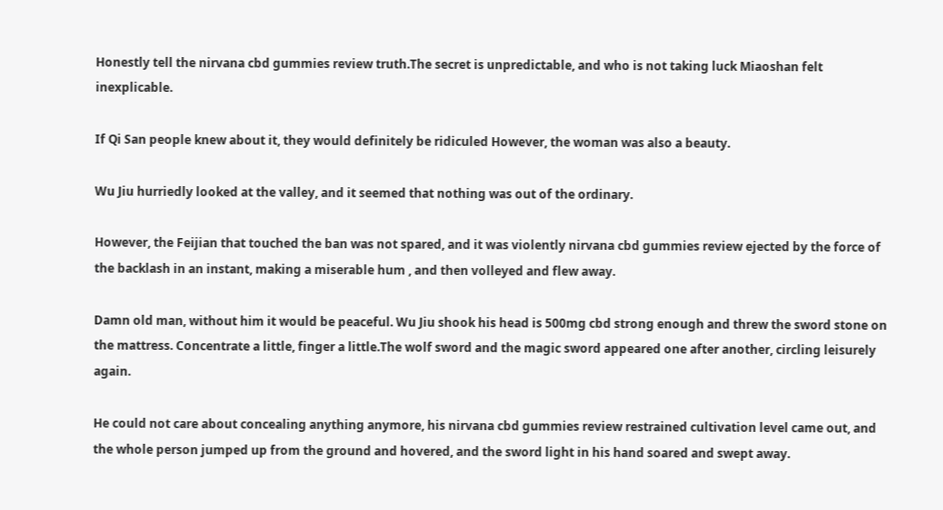Honestly tell the nirvana cbd gummies review truth.The secret is unpredictable, and who is not taking luck Miaoshan felt inexplicable.

If Qi San people knew about it, they would definitely be ridiculed However, the woman was also a beauty.

Wu Jiu hurriedly looked at the valley, and it seemed that nothing was out of the ordinary.

However, the Feijian that touched the ban was not spared, and it was violently nirvana cbd gummies review ejected by the force of the backlash in an instant, making a miserable hum , and then volleyed and flew away.

Damn old man, without him it would be peaceful. Wu Jiu shook his head is 500mg cbd strong enough and threw the sword stone on the mattress. Concentrate a little, finger a little.The wolf sword and the magic sword appeared one after another, circling leisurely again.

He could not care about concealing anything anymore, his nirvana cbd gummies review restrained cultivation level came out, and the whole person jumped up from the ground and hovered, and the sword light in his hand soared and swept away.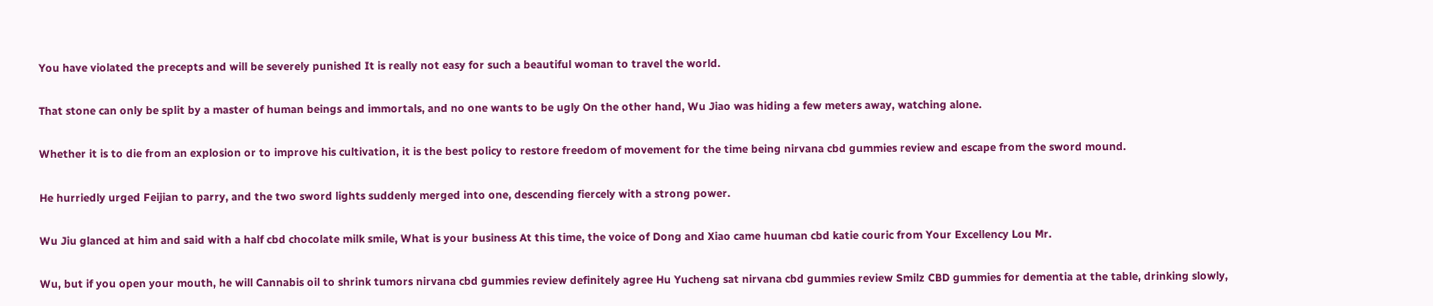You have violated the precepts and will be severely punished It is really not easy for such a beautiful woman to travel the world.

That stone can only be split by a master of human beings and immortals, and no one wants to be ugly On the other hand, Wu Jiao was hiding a few meters away, watching alone.

Whether it is to die from an explosion or to improve his cultivation, it is the best policy to restore freedom of movement for the time being nirvana cbd gummies review and escape from the sword mound.

He hurriedly urged Feijian to parry, and the two sword lights suddenly merged into one, descending fiercely with a strong power.

Wu Jiu glanced at him and said with a half cbd chocolate milk smile, What is your business At this time, the voice of Dong and Xiao came huuman cbd katie couric from Your Excellency Lou Mr.

Wu, but if you open your mouth, he will Cannabis oil to shrink tumors nirvana cbd gummies review definitely agree Hu Yucheng sat nirvana cbd gummies review Smilz CBD gummies for dementia at the table, drinking slowly,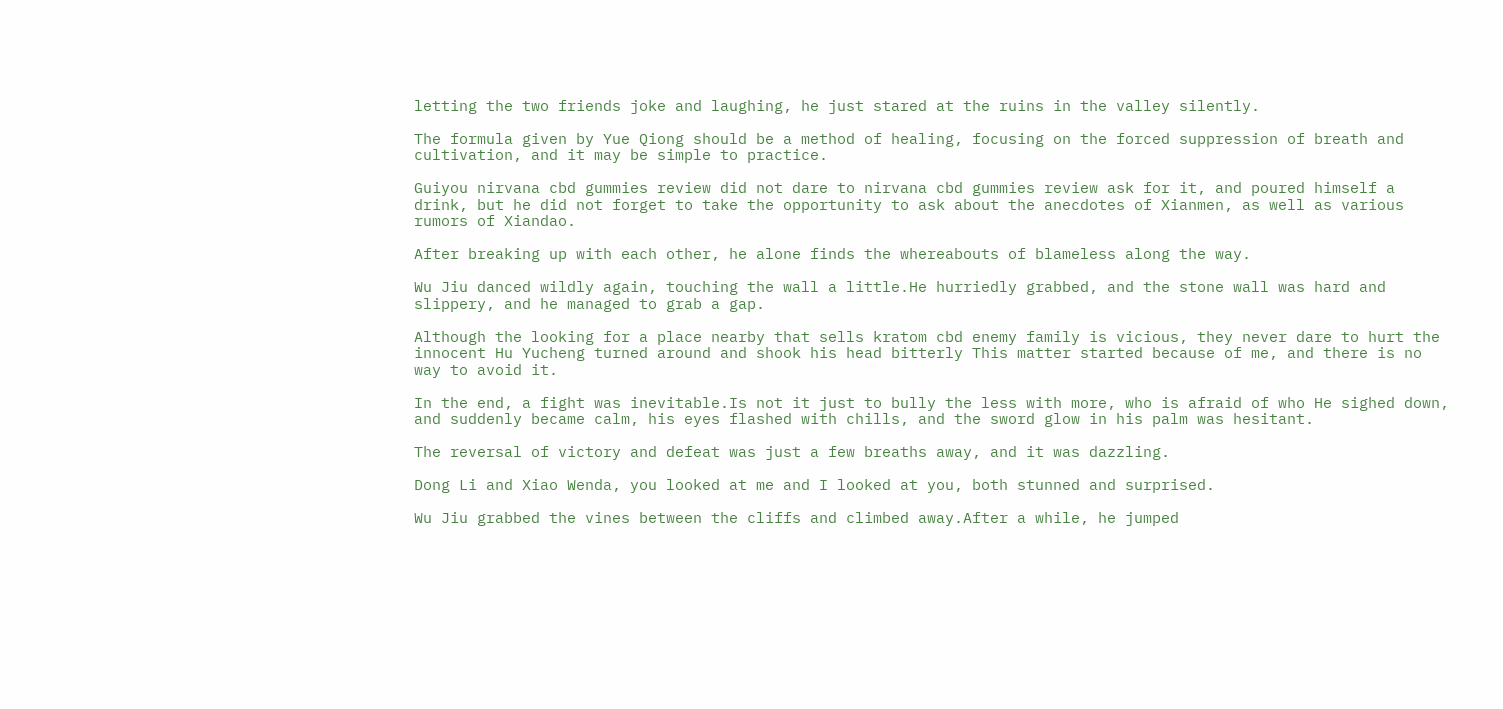letting the two friends joke and laughing, he just stared at the ruins in the valley silently.

The formula given by Yue Qiong should be a method of healing, focusing on the forced suppression of breath and cultivation, and it may be simple to practice.

Guiyou nirvana cbd gummies review did not dare to nirvana cbd gummies review ask for it, and poured himself a drink, but he did not forget to take the opportunity to ask about the anecdotes of Xianmen, as well as various rumors of Xiandao.

After breaking up with each other, he alone finds the whereabouts of blameless along the way.

Wu Jiu danced wildly again, touching the wall a little.He hurriedly grabbed, and the stone wall was hard and slippery, and he managed to grab a gap.

Although the looking for a place nearby that sells kratom cbd enemy family is vicious, they never dare to hurt the innocent Hu Yucheng turned around and shook his head bitterly This matter started because of me, and there is no way to avoid it.

In the end, a fight was inevitable.Is not it just to bully the less with more, who is afraid of who He sighed down, and suddenly became calm, his eyes flashed with chills, and the sword glow in his palm was hesitant.

The reversal of victory and defeat was just a few breaths away, and it was dazzling.

Dong Li and Xiao Wenda, you looked at me and I looked at you, both stunned and surprised.

Wu Jiu grabbed the vines between the cliffs and climbed away.After a while, he jumped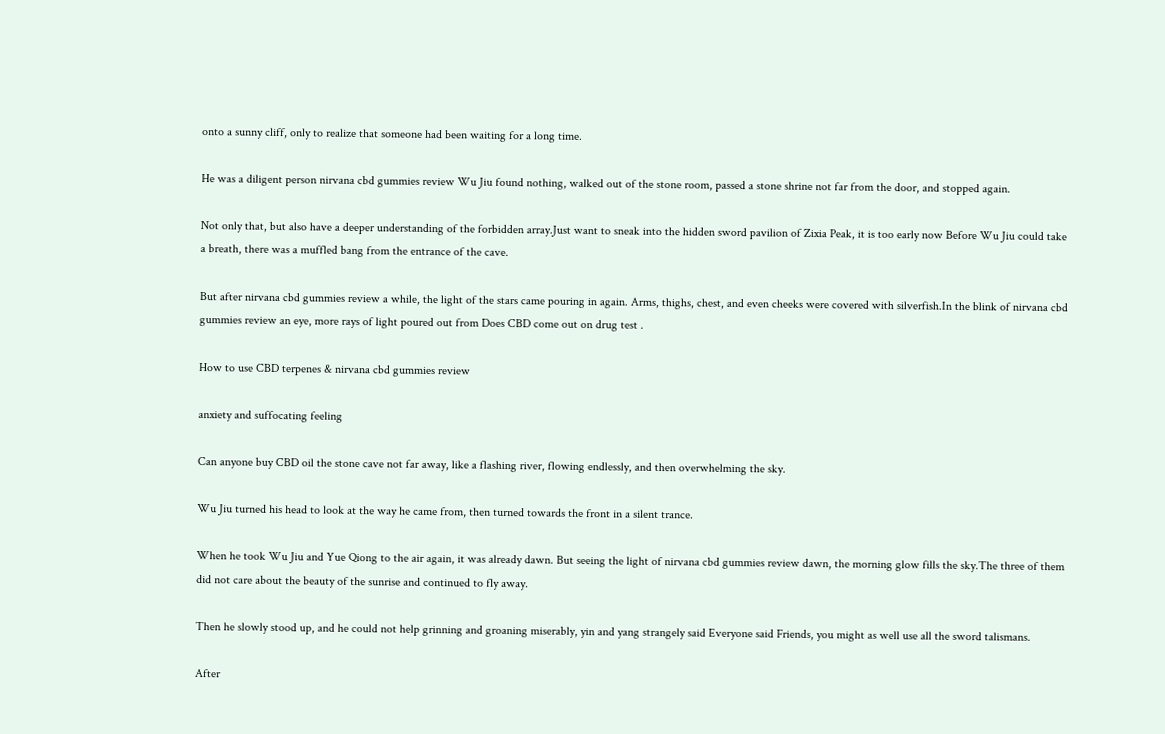onto a sunny cliff, only to realize that someone had been waiting for a long time.

He was a diligent person nirvana cbd gummies review Wu Jiu found nothing, walked out of the stone room, passed a stone shrine not far from the door, and stopped again.

Not only that, but also have a deeper understanding of the forbidden array.Just want to sneak into the hidden sword pavilion of Zixia Peak, it is too early now Before Wu Jiu could take a breath, there was a muffled bang from the entrance of the cave.

But after nirvana cbd gummies review a while, the light of the stars came pouring in again. Arms, thighs, chest, and even cheeks were covered with silverfish.In the blink of nirvana cbd gummies review an eye, more rays of light poured out from Does CBD come out on drug test .

How to use CBD terpenes & nirvana cbd gummies review

anxiety and suffocating feeling

Can anyone buy CBD oil the stone cave not far away, like a flashing river, flowing endlessly, and then overwhelming the sky.

Wu Jiu turned his head to look at the way he came from, then turned towards the front in a silent trance.

When he took Wu Jiu and Yue Qiong to the air again, it was already dawn. But seeing the light of nirvana cbd gummies review dawn, the morning glow fills the sky.The three of them did not care about the beauty of the sunrise and continued to fly away.

Then he slowly stood up, and he could not help grinning and groaning miserably, yin and yang strangely said Everyone said Friends, you might as well use all the sword talismans.

After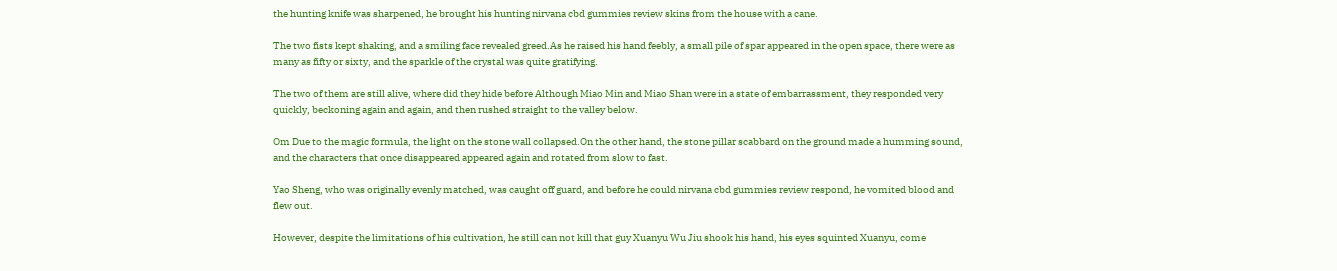the hunting knife was sharpened, he brought his hunting nirvana cbd gummies review skins from the house with a cane.

The two fists kept shaking, and a smiling face revealed greed.As he raised his hand feebly, a small pile of spar appeared in the open space, there were as many as fifty or sixty, and the sparkle of the crystal was quite gratifying.

The two of them are still alive, where did they hide before Although Miao Min and Miao Shan were in a state of embarrassment, they responded very quickly, beckoning again and again, and then rushed straight to the valley below.

Om Due to the magic formula, the light on the stone wall collapsed.On the other hand, the stone pillar scabbard on the ground made a humming sound, and the characters that once disappeared appeared again and rotated from slow to fast.

Yao Sheng, who was originally evenly matched, was caught off guard, and before he could nirvana cbd gummies review respond, he vomited blood and flew out.

However, despite the limitations of his cultivation, he still can not kill that guy Xuanyu Wu Jiu shook his hand, his eyes squinted Xuanyu, come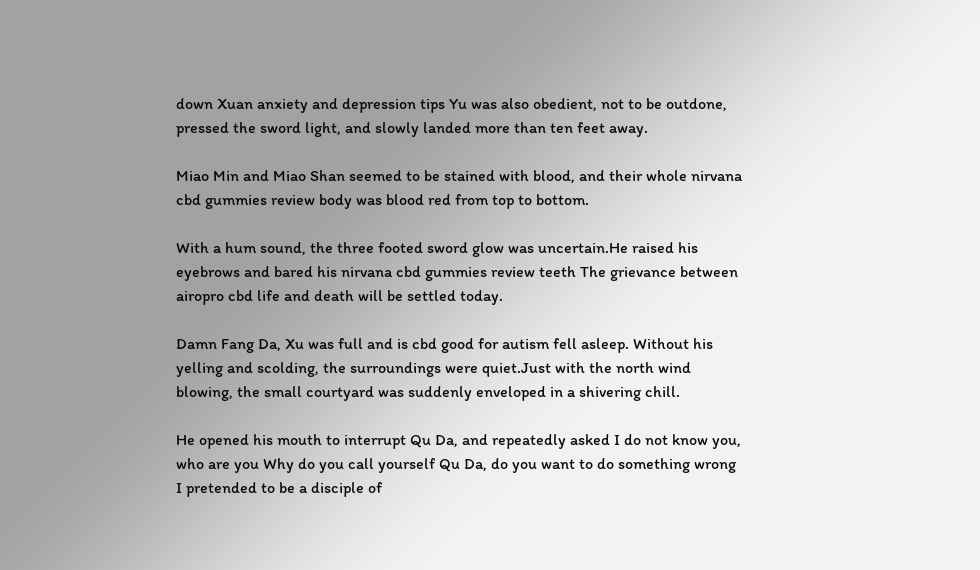down Xuan anxiety and depression tips Yu was also obedient, not to be outdone, pressed the sword light, and slowly landed more than ten feet away.

Miao Min and Miao Shan seemed to be stained with blood, and their whole nirvana cbd gummies review body was blood red from top to bottom.

With a hum sound, the three footed sword glow was uncertain.He raised his eyebrows and bared his nirvana cbd gummies review teeth The grievance between airopro cbd life and death will be settled today.

Damn Fang Da, Xu was full and is cbd good for autism fell asleep. Without his yelling and scolding, the surroundings were quiet.Just with the north wind blowing, the small courtyard was suddenly enveloped in a shivering chill.

He opened his mouth to interrupt Qu Da, and repeatedly asked I do not know you, who are you Why do you call yourself Qu Da, do you want to do something wrong I pretended to be a disciple of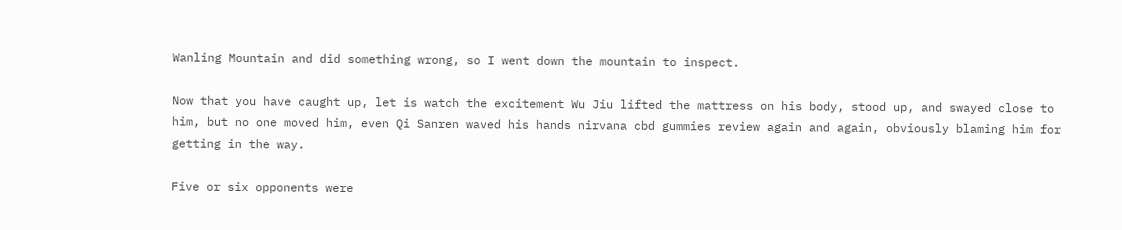Wanling Mountain and did something wrong, so I went down the mountain to inspect.

Now that you have caught up, let is watch the excitement Wu Jiu lifted the mattress on his body, stood up, and swayed close to him, but no one moved him, even Qi Sanren waved his hands nirvana cbd gummies review again and again, obviously blaming him for getting in the way.

Five or six opponents were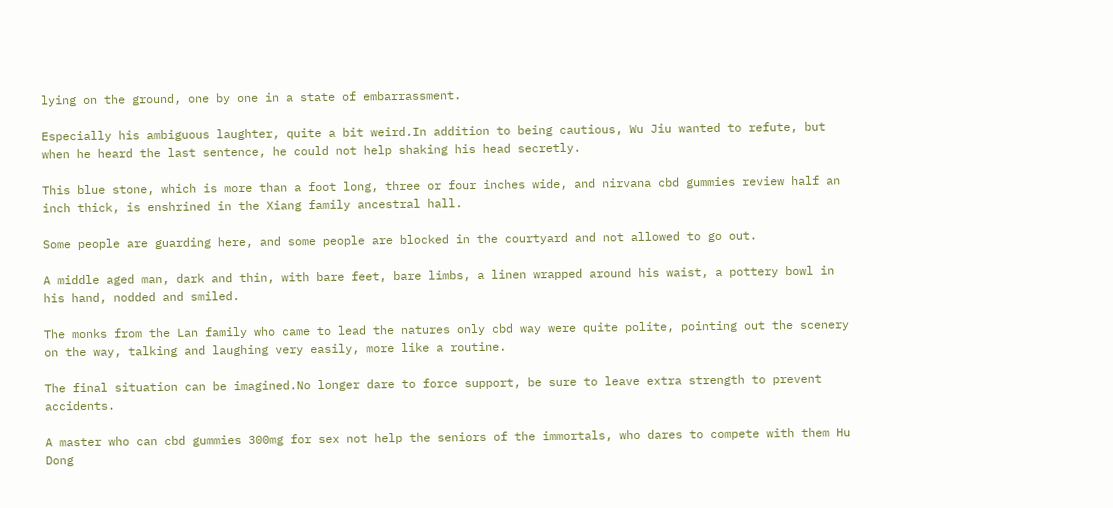lying on the ground, one by one in a state of embarrassment.

Especially his ambiguous laughter, quite a bit weird.In addition to being cautious, Wu Jiu wanted to refute, but when he heard the last sentence, he could not help shaking his head secretly.

This blue stone, which is more than a foot long, three or four inches wide, and nirvana cbd gummies review half an inch thick, is enshrined in the Xiang family ancestral hall.

Some people are guarding here, and some people are blocked in the courtyard and not allowed to go out.

A middle aged man, dark and thin, with bare feet, bare limbs, a linen wrapped around his waist, a pottery bowl in his hand, nodded and smiled.

The monks from the Lan family who came to lead the natures only cbd way were quite polite, pointing out the scenery on the way, talking and laughing very easily, more like a routine.

The final situation can be imagined.No longer dare to force support, be sure to leave extra strength to prevent accidents.

A master who can cbd gummies 300mg for sex not help the seniors of the immortals, who dares to compete with them Hu Dong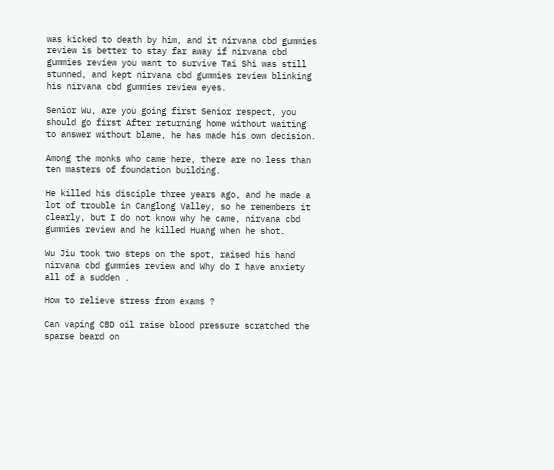was kicked to death by him, and it nirvana cbd gummies review is better to stay far away if nirvana cbd gummies review you want to survive Tai Shi was still stunned, and kept nirvana cbd gummies review blinking his nirvana cbd gummies review eyes.

Senior Wu, are you going first Senior respect, you should go first After returning home without waiting to answer without blame, he has made his own decision.

Among the monks who came here, there are no less than ten masters of foundation building.

He killed his disciple three years ago, and he made a lot of trouble in Canglong Valley, so he remembers it clearly, but I do not know why he came, nirvana cbd gummies review and he killed Huang when he shot.

Wu Jiu took two steps on the spot, raised his hand nirvana cbd gummies review and Why do I have anxiety all of a sudden .

How to relieve stress from exams ?

Can vaping CBD oil raise blood pressure scratched the sparse beard on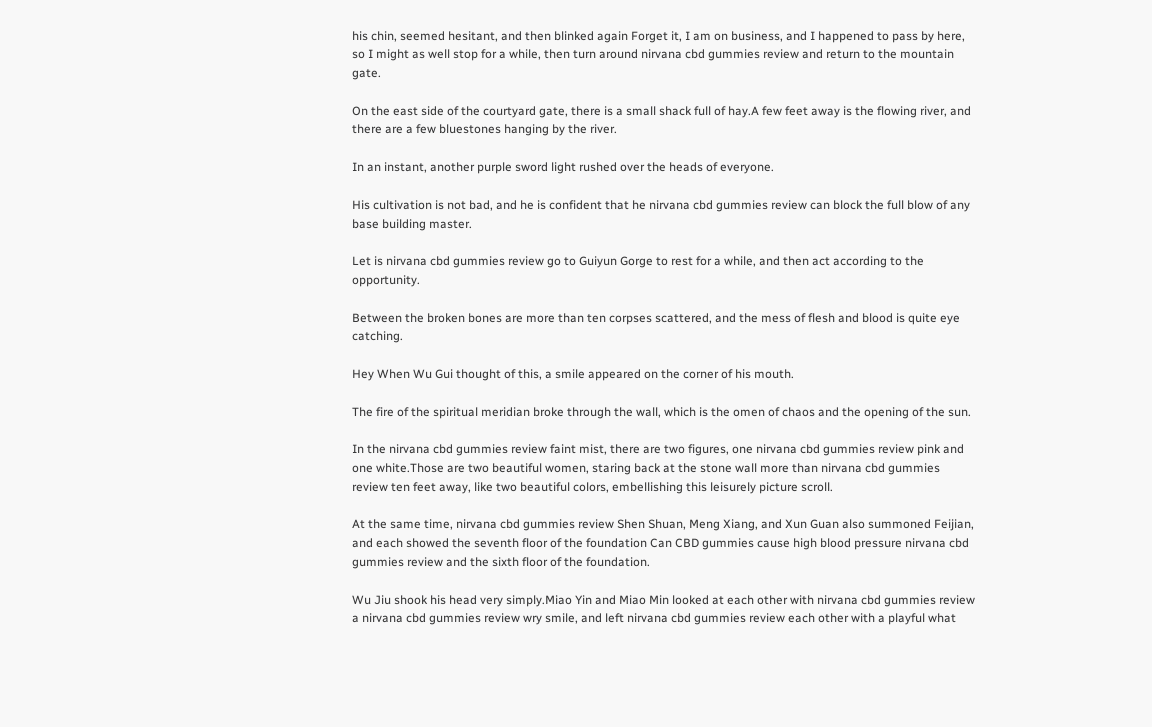his chin, seemed hesitant, and then blinked again Forget it, I am on business, and I happened to pass by here, so I might as well stop for a while, then turn around nirvana cbd gummies review and return to the mountain gate.

On the east side of the courtyard gate, there is a small shack full of hay.A few feet away is the flowing river, and there are a few bluestones hanging by the river.

In an instant, another purple sword light rushed over the heads of everyone.

His cultivation is not bad, and he is confident that he nirvana cbd gummies review can block the full blow of any base building master.

Let is nirvana cbd gummies review go to Guiyun Gorge to rest for a while, and then act according to the opportunity.

Between the broken bones are more than ten corpses scattered, and the mess of flesh and blood is quite eye catching.

Hey When Wu Gui thought of this, a smile appeared on the corner of his mouth.

The fire of the spiritual meridian broke through the wall, which is the omen of chaos and the opening of the sun.

In the nirvana cbd gummies review faint mist, there are two figures, one nirvana cbd gummies review pink and one white.Those are two beautiful women, staring back at the stone wall more than nirvana cbd gummies review ten feet away, like two beautiful colors, embellishing this leisurely picture scroll.

At the same time, nirvana cbd gummies review Shen Shuan, Meng Xiang, and Xun Guan also summoned Feijian, and each showed the seventh floor of the foundation Can CBD gummies cause high blood pressure nirvana cbd gummies review and the sixth floor of the foundation.

Wu Jiu shook his head very simply.Miao Yin and Miao Min looked at each other with nirvana cbd gummies review a nirvana cbd gummies review wry smile, and left nirvana cbd gummies review each other with a playful what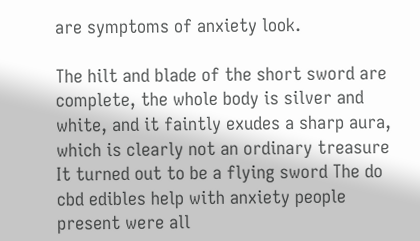are symptoms of anxiety look.

The hilt and blade of the short sword are complete, the whole body is silver and white, and it faintly exudes a sharp aura, which is clearly not an ordinary treasure It turned out to be a flying sword The do cbd edibles help with anxiety people present were all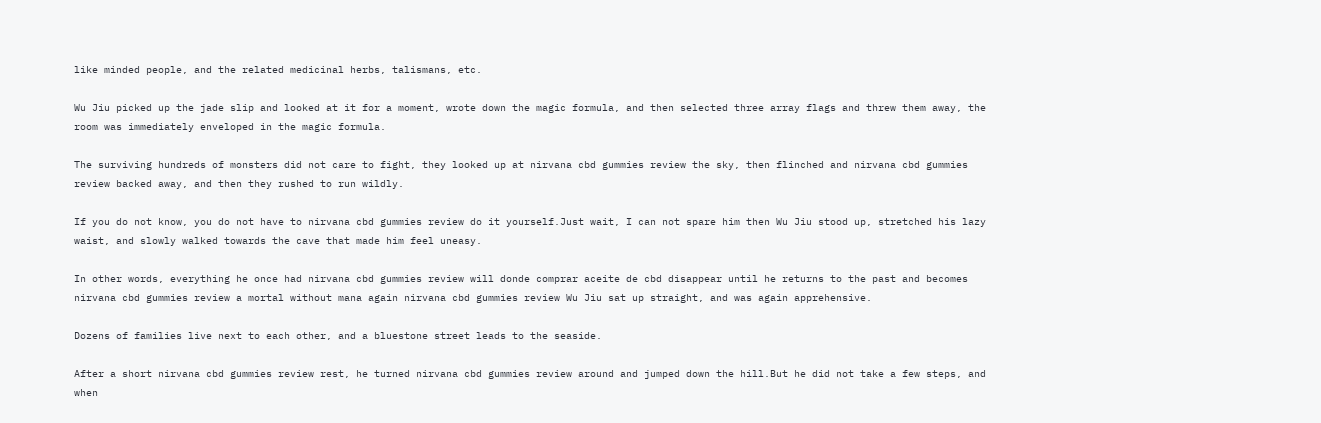like minded people, and the related medicinal herbs, talismans, etc.

Wu Jiu picked up the jade slip and looked at it for a moment, wrote down the magic formula, and then selected three array flags and threw them away, the room was immediately enveloped in the magic formula.

The surviving hundreds of monsters did not care to fight, they looked up at nirvana cbd gummies review the sky, then flinched and nirvana cbd gummies review backed away, and then they rushed to run wildly.

If you do not know, you do not have to nirvana cbd gummies review do it yourself.Just wait, I can not spare him then Wu Jiu stood up, stretched his lazy waist, and slowly walked towards the cave that made him feel uneasy.

In other words, everything he once had nirvana cbd gummies review will donde comprar aceite de cbd disappear until he returns to the past and becomes nirvana cbd gummies review a mortal without mana again nirvana cbd gummies review Wu Jiu sat up straight, and was again apprehensive.

Dozens of families live next to each other, and a bluestone street leads to the seaside.

After a short nirvana cbd gummies review rest, he turned nirvana cbd gummies review around and jumped down the hill.But he did not take a few steps, and when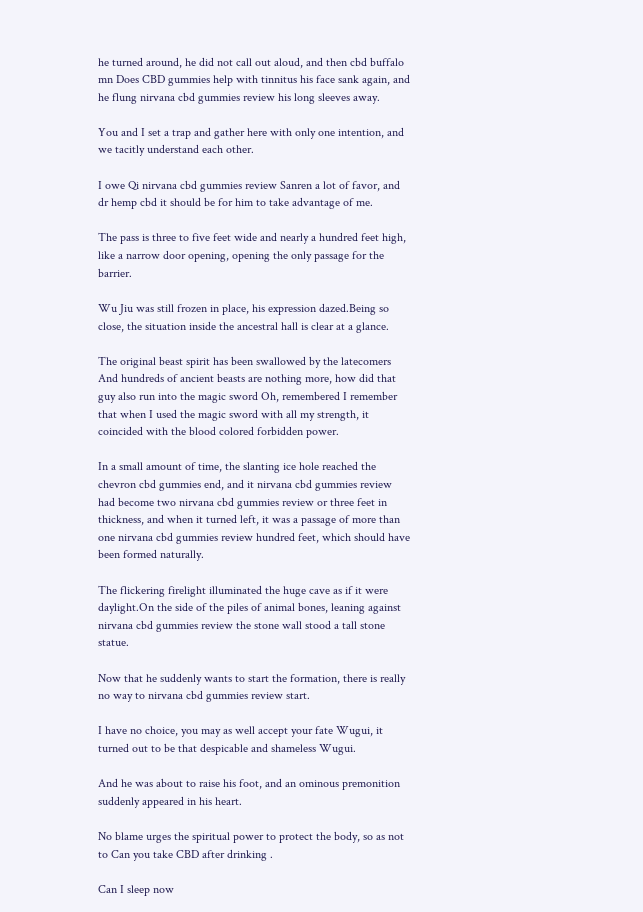he turned around, he did not call out aloud, and then cbd buffalo mn Does CBD gummies help with tinnitus his face sank again, and he flung nirvana cbd gummies review his long sleeves away.

You and I set a trap and gather here with only one intention, and we tacitly understand each other.

I owe Qi nirvana cbd gummies review Sanren a lot of favor, and dr hemp cbd it should be for him to take advantage of me.

The pass is three to five feet wide and nearly a hundred feet high, like a narrow door opening, opening the only passage for the barrier.

Wu Jiu was still frozen in place, his expression dazed.Being so close, the situation inside the ancestral hall is clear at a glance.

The original beast spirit has been swallowed by the latecomers And hundreds of ancient beasts are nothing more, how did that guy also run into the magic sword Oh, remembered I remember that when I used the magic sword with all my strength, it coincided with the blood colored forbidden power.

In a small amount of time, the slanting ice hole reached the chevron cbd gummies end, and it nirvana cbd gummies review had become two nirvana cbd gummies review or three feet in thickness, and when it turned left, it was a passage of more than one nirvana cbd gummies review hundred feet, which should have been formed naturally.

The flickering firelight illuminated the huge cave as if it were daylight.On the side of the piles of animal bones, leaning against nirvana cbd gummies review the stone wall stood a tall stone statue.

Now that he suddenly wants to start the formation, there is really no way to nirvana cbd gummies review start.

I have no choice, you may as well accept your fate Wugui, it turned out to be that despicable and shameless Wugui.

And he was about to raise his foot, and an ominous premonition suddenly appeared in his heart.

No blame urges the spiritual power to protect the body, so as not to Can you take CBD after drinking .

Can I sleep now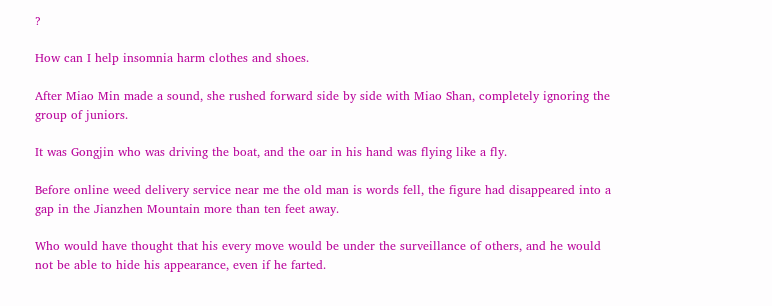?

How can I help insomnia harm clothes and shoes.

After Miao Min made a sound, she rushed forward side by side with Miao Shan, completely ignoring the group of juniors.

It was Gongjin who was driving the boat, and the oar in his hand was flying like a fly.

Before online weed delivery service near me the old man is words fell, the figure had disappeared into a gap in the Jianzhen Mountain more than ten feet away.

Who would have thought that his every move would be under the surveillance of others, and he would not be able to hide his appearance, even if he farted.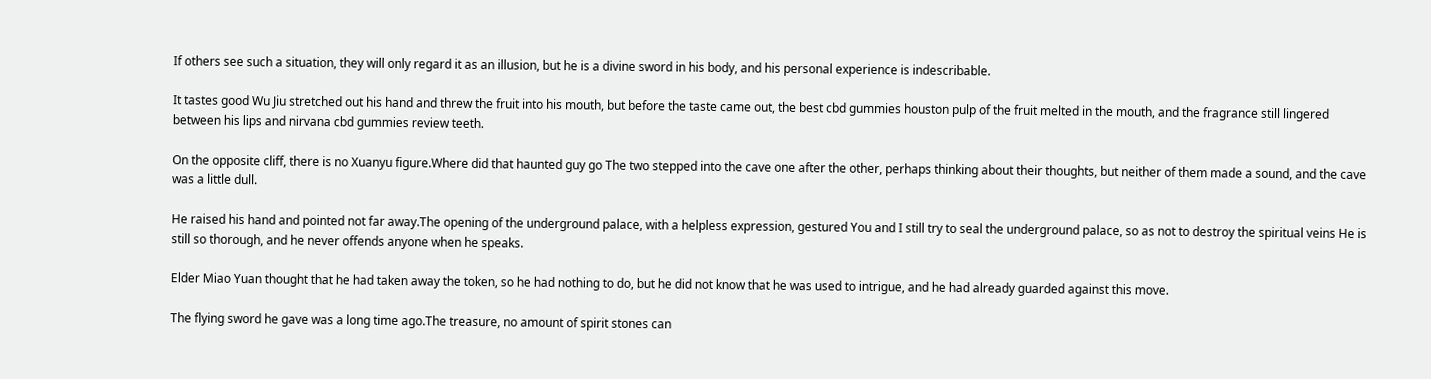If others see such a situation, they will only regard it as an illusion, but he is a divine sword in his body, and his personal experience is indescribable.

It tastes good Wu Jiu stretched out his hand and threw the fruit into his mouth, but before the taste came out, the best cbd gummies houston pulp of the fruit melted in the mouth, and the fragrance still lingered between his lips and nirvana cbd gummies review teeth.

On the opposite cliff, there is no Xuanyu figure.Where did that haunted guy go The two stepped into the cave one after the other, perhaps thinking about their thoughts, but neither of them made a sound, and the cave was a little dull.

He raised his hand and pointed not far away.The opening of the underground palace, with a helpless expression, gestured You and I still try to seal the underground palace, so as not to destroy the spiritual veins He is still so thorough, and he never offends anyone when he speaks.

Elder Miao Yuan thought that he had taken away the token, so he had nothing to do, but he did not know that he was used to intrigue, and he had already guarded against this move.

The flying sword he gave was a long time ago.The treasure, no amount of spirit stones can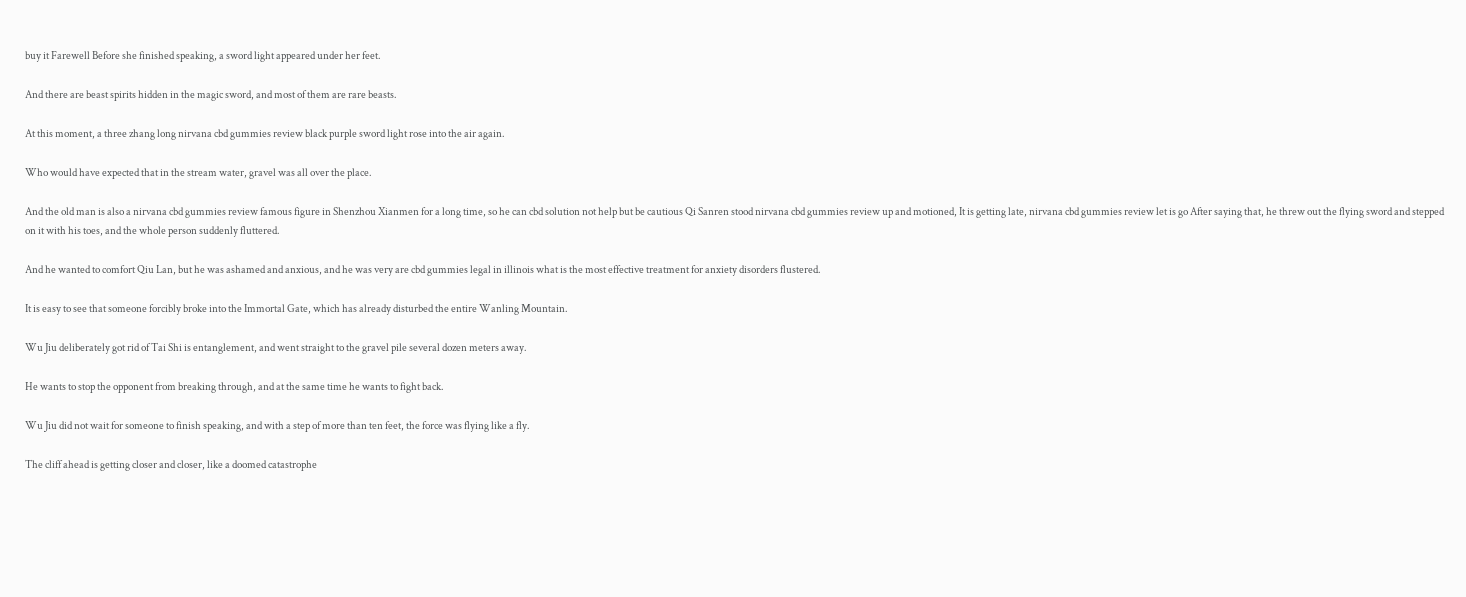buy it Farewell Before she finished speaking, a sword light appeared under her feet.

And there are beast spirits hidden in the magic sword, and most of them are rare beasts.

At this moment, a three zhang long nirvana cbd gummies review black purple sword light rose into the air again.

Who would have expected that in the stream water, gravel was all over the place.

And the old man is also a nirvana cbd gummies review famous figure in Shenzhou Xianmen for a long time, so he can cbd solution not help but be cautious Qi Sanren stood nirvana cbd gummies review up and motioned, It is getting late, nirvana cbd gummies review let is go After saying that, he threw out the flying sword and stepped on it with his toes, and the whole person suddenly fluttered.

And he wanted to comfort Qiu Lan, but he was ashamed and anxious, and he was very are cbd gummies legal in illinois what is the most effective treatment for anxiety disorders flustered.

It is easy to see that someone forcibly broke into the Immortal Gate, which has already disturbed the entire Wanling Mountain.

Wu Jiu deliberately got rid of Tai Shi is entanglement, and went straight to the gravel pile several dozen meters away.

He wants to stop the opponent from breaking through, and at the same time he wants to fight back.

Wu Jiu did not wait for someone to finish speaking, and with a step of more than ten feet, the force was flying like a fly.

The cliff ahead is getting closer and closer, like a doomed catastrophe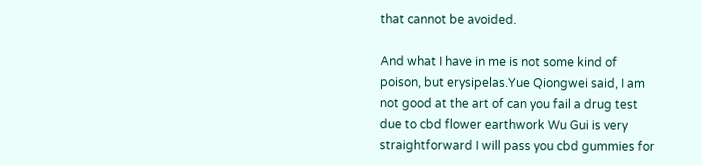that cannot be avoided.

And what I have in me is not some kind of poison, but erysipelas.Yue Qiongwei said, I am not good at the art of can you fail a drug test due to cbd flower earthwork Wu Gui is very straightforward I will pass you cbd gummies for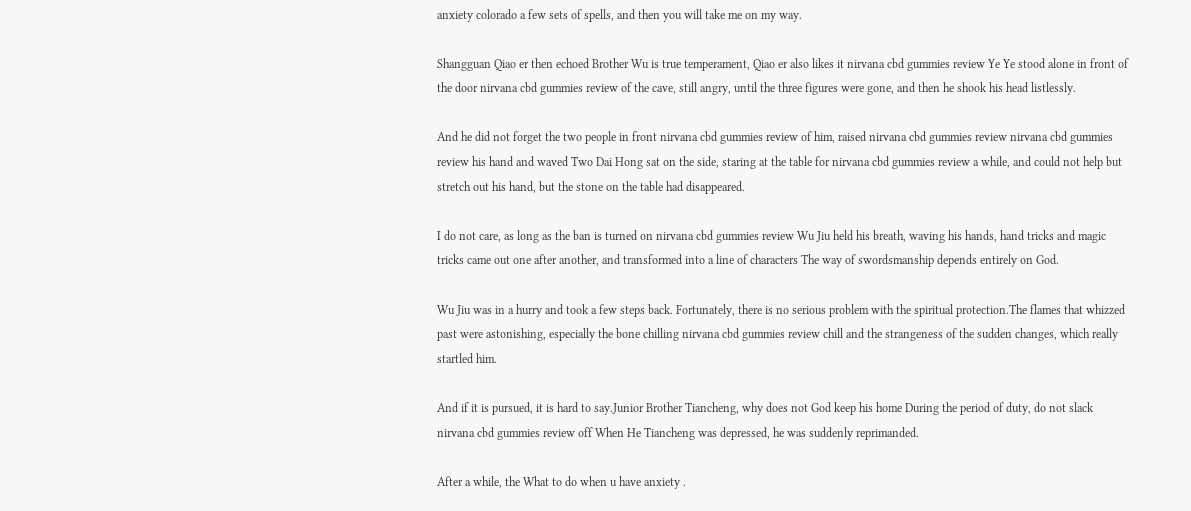anxiety colorado a few sets of spells, and then you will take me on my way.

Shangguan Qiao er then echoed Brother Wu is true temperament, Qiao er also likes it nirvana cbd gummies review Ye Ye stood alone in front of the door nirvana cbd gummies review of the cave, still angry, until the three figures were gone, and then he shook his head listlessly.

And he did not forget the two people in front nirvana cbd gummies review of him, raised nirvana cbd gummies review nirvana cbd gummies review his hand and waved Two Dai Hong sat on the side, staring at the table for nirvana cbd gummies review a while, and could not help but stretch out his hand, but the stone on the table had disappeared.

I do not care, as long as the ban is turned on nirvana cbd gummies review Wu Jiu held his breath, waving his hands, hand tricks and magic tricks came out one after another, and transformed into a line of characters The way of swordsmanship depends entirely on God.

Wu Jiu was in a hurry and took a few steps back. Fortunately, there is no serious problem with the spiritual protection.The flames that whizzed past were astonishing, especially the bone chilling nirvana cbd gummies review chill and the strangeness of the sudden changes, which really startled him.

And if it is pursued, it is hard to say.Junior Brother Tiancheng, why does not God keep his home During the period of duty, do not slack nirvana cbd gummies review off When He Tiancheng was depressed, he was suddenly reprimanded.

After a while, the What to do when u have anxiety .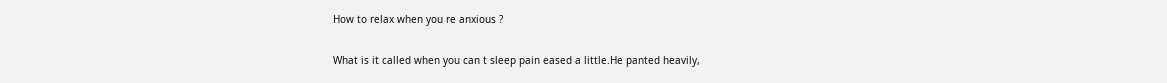How to relax when you re anxious ?

What is it called when you can t sleep pain eased a little.He panted heavily,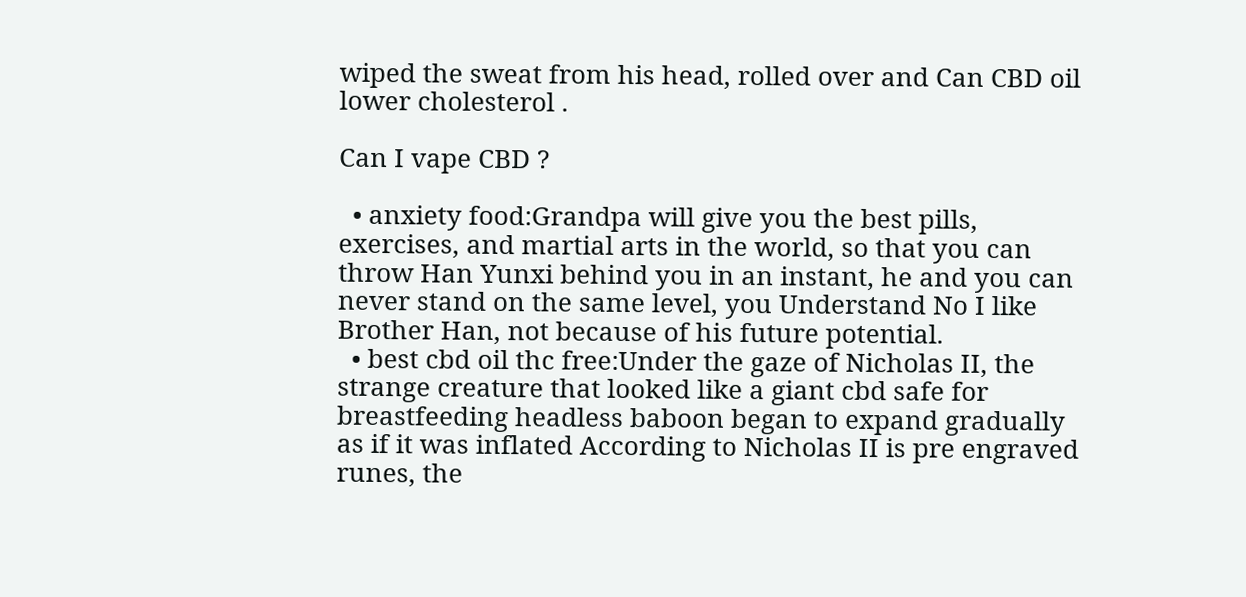wiped the sweat from his head, rolled over and Can CBD oil lower cholesterol .

Can I vape CBD ?

  • anxiety food:Grandpa will give you the best pills, exercises, and martial arts in the world, so that you can throw Han Yunxi behind you in an instant, he and you can never stand on the same level, you Understand No I like Brother Han, not because of his future potential.
  • best cbd oil thc free:Under the gaze of Nicholas II, the strange creature that looked like a giant cbd safe for breastfeeding headless baboon began to expand gradually as if it was inflated According to Nicholas II is pre engraved runes, the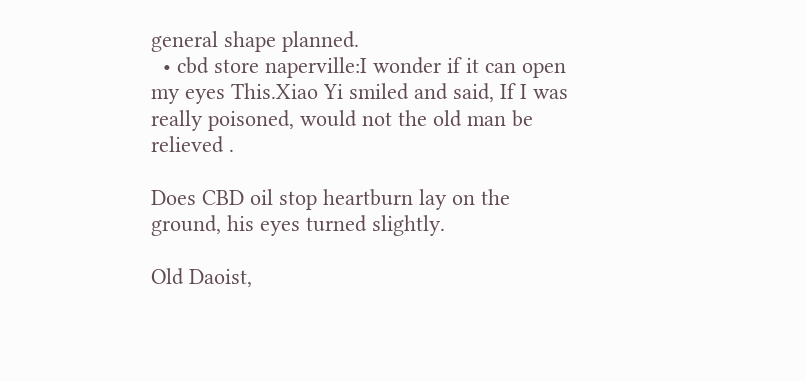general shape planned.
  • cbd store naperville:I wonder if it can open my eyes This.Xiao Yi smiled and said, If I was really poisoned, would not the old man be relieved .

Does CBD oil stop heartburn lay on the ground, his eyes turned slightly.

Old Daoist,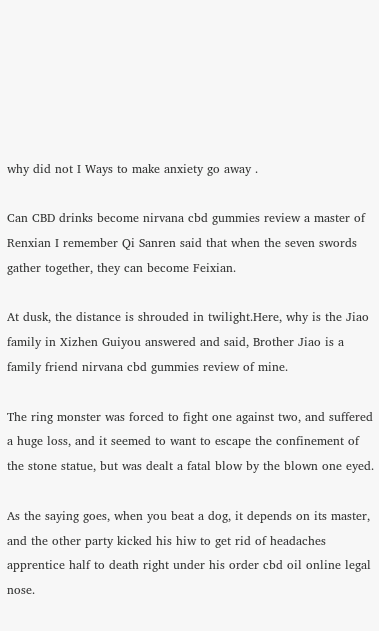why did not I Ways to make anxiety go away .

Can CBD drinks become nirvana cbd gummies review a master of Renxian I remember Qi Sanren said that when the seven swords gather together, they can become Feixian.

At dusk, the distance is shrouded in twilight.Here, why is the Jiao family in Xizhen Guiyou answered and said, Brother Jiao is a family friend nirvana cbd gummies review of mine.

The ring monster was forced to fight one against two, and suffered a huge loss, and it seemed to want to escape the confinement of the stone statue, but was dealt a fatal blow by the blown one eyed.

As the saying goes, when you beat a dog, it depends on its master, and the other party kicked his hiw to get rid of headaches apprentice half to death right under his order cbd oil online legal nose.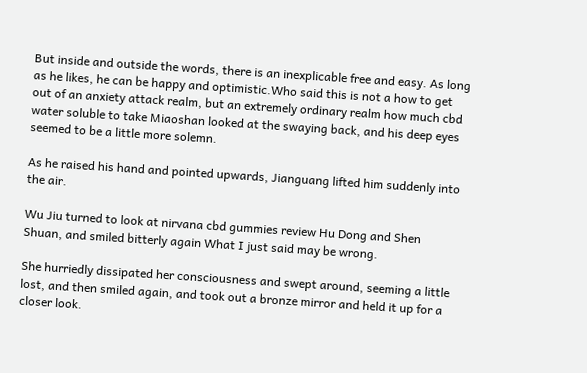But inside and outside the words, there is an inexplicable free and easy. As long as he likes, he can be happy and optimistic.Who said this is not a how to get out of an anxiety attack realm, but an extremely ordinary realm how much cbd water soluble to take Miaoshan looked at the swaying back, and his deep eyes seemed to be a little more solemn.

As he raised his hand and pointed upwards, Jianguang lifted him suddenly into the air.

Wu Jiu turned to look at nirvana cbd gummies review Hu Dong and Shen Shuan, and smiled bitterly again What I just said may be wrong.

She hurriedly dissipated her consciousness and swept around, seeming a little lost, and then smiled again, and took out a bronze mirror and held it up for a closer look.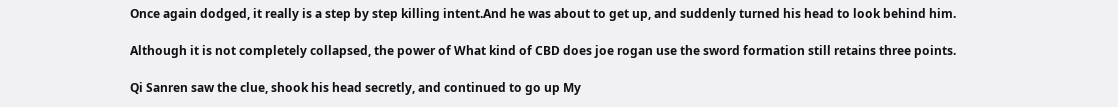Once again dodged, it really is a step by step killing intent.And he was about to get up, and suddenly turned his head to look behind him.

Although it is not completely collapsed, the power of What kind of CBD does joe rogan use the sword formation still retains three points.

Qi Sanren saw the clue, shook his head secretly, and continued to go up My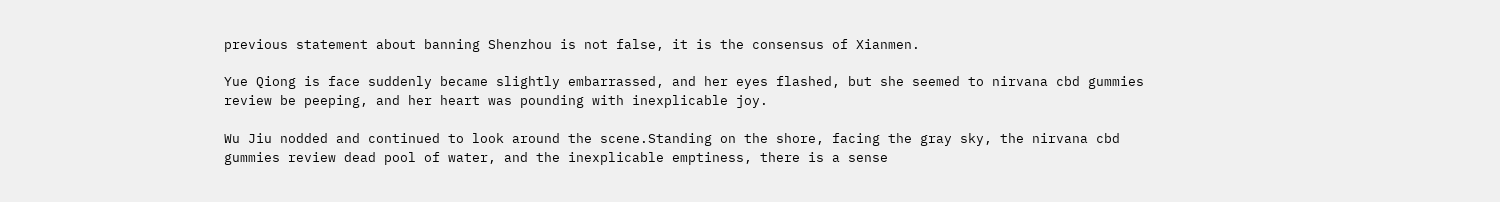previous statement about banning Shenzhou is not false, it is the consensus of Xianmen.

Yue Qiong is face suddenly became slightly embarrassed, and her eyes flashed, but she seemed to nirvana cbd gummies review be peeping, and her heart was pounding with inexplicable joy.

Wu Jiu nodded and continued to look around the scene.Standing on the shore, facing the gray sky, the nirvana cbd gummies review dead pool of water, and the inexplicable emptiness, there is a sense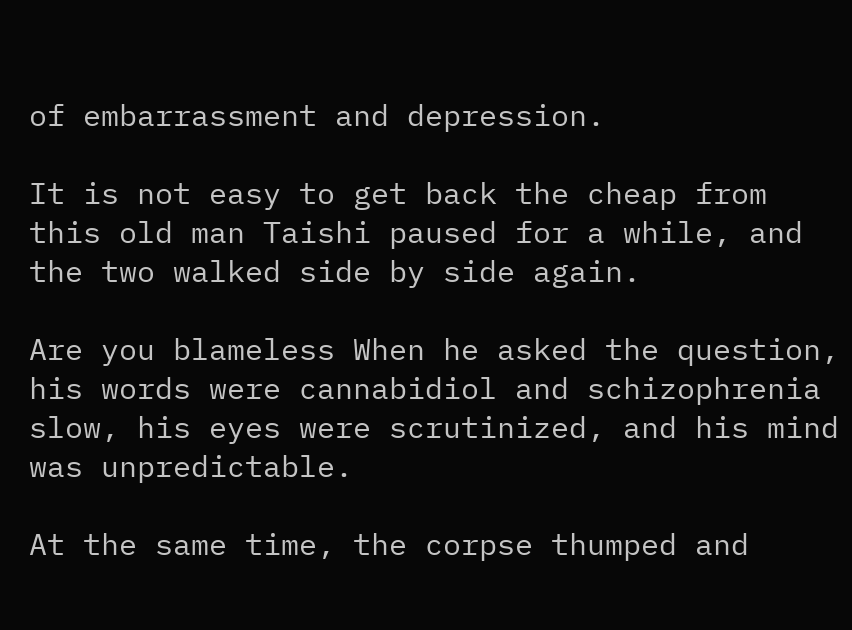of embarrassment and depression.

It is not easy to get back the cheap from this old man Taishi paused for a while, and the two walked side by side again.

Are you blameless When he asked the question, his words were cannabidiol and schizophrenia slow, his eyes were scrutinized, and his mind was unpredictable.

At the same time, the corpse thumped and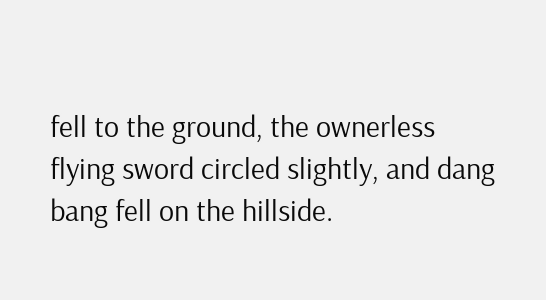fell to the ground, the ownerless flying sword circled slightly, and dang bang fell on the hillside.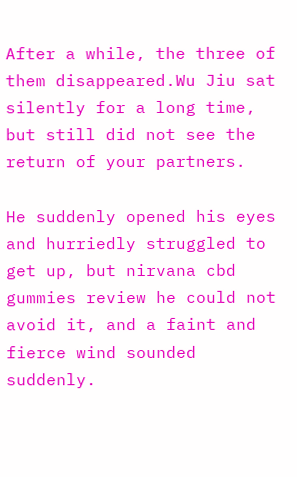After a while, the three of them disappeared.Wu Jiu sat silently for a long time, but still did not see the return of your partners.

He suddenly opened his eyes and hurriedly struggled to get up, but nirvana cbd gummies review he could not avoid it, and a faint and fierce wind sounded suddenly.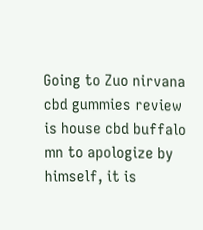Going to Zuo nirvana cbd gummies review is house cbd buffalo mn to apologize by himself, it is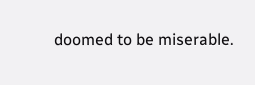doomed to be miserable.